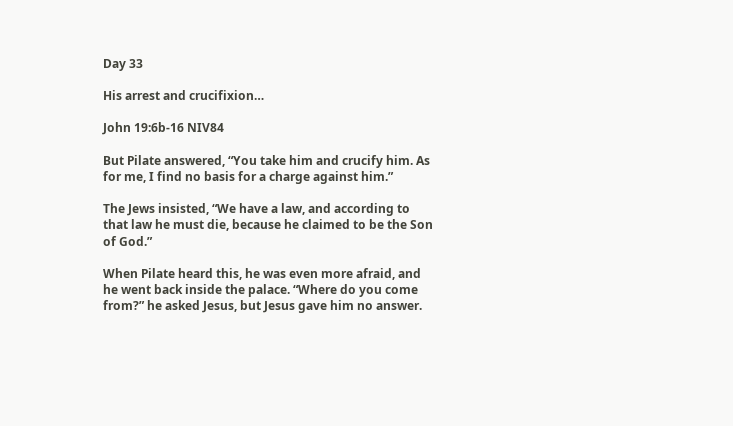Day 33

His arrest and crucifixion…

John 19:6b-16 NIV84

But Pilate answered, “You take him and crucify him. As for me, I find no basis for a charge against him.”

The Jews insisted, “We have a law, and according to that law he must die, because he claimed to be the Son of God.”

When Pilate heard this, he was even more afraid, and he went back inside the palace. “Where do you come from?” he asked Jesus, but Jesus gave him no answer.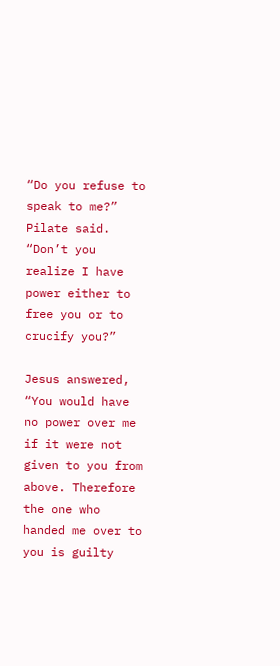“Do you refuse to speak to me?” Pilate said. “Don’t you realize I have power either to free you or to crucify you?”

Jesus answered, “You would have no power over me if it were not given to you from above. Therefore the one who handed me over to you is guilty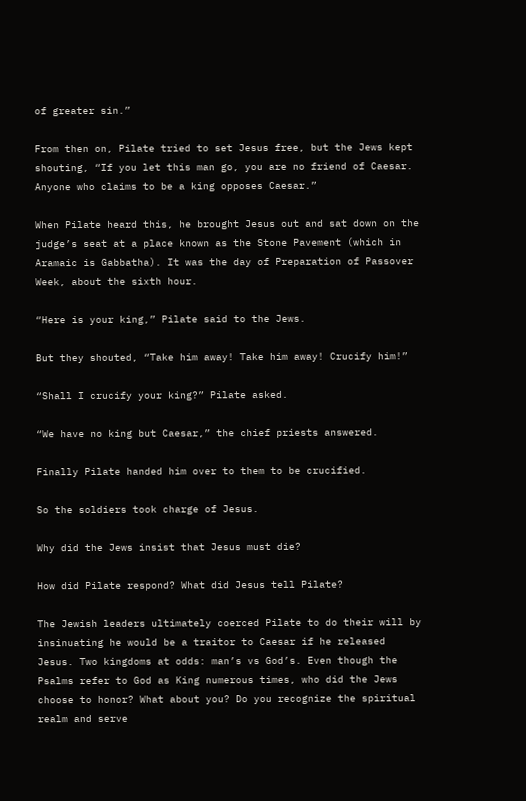of greater sin.”

From then on, Pilate tried to set Jesus free, but the Jews kept shouting, “If you let this man go, you are no friend of Caesar. Anyone who claims to be a king opposes Caesar.”

When Pilate heard this, he brought Jesus out and sat down on the judge’s seat at a place known as the Stone Pavement (which in Aramaic is Gabbatha). It was the day of Preparation of Passover Week, about the sixth hour.

“Here is your king,” Pilate said to the Jews.

But they shouted, “Take him away! Take him away! Crucify him!”

“Shall I crucify your king?” Pilate asked.

“We have no king but Caesar,” the chief priests answered.

Finally Pilate handed him over to them to be crucified.

So the soldiers took charge of Jesus.

Why did the Jews insist that Jesus must die?

How did Pilate respond? What did Jesus tell Pilate?

The Jewish leaders ultimately coerced Pilate to do their will by insinuating he would be a traitor to Caesar if he released Jesus. Two kingdoms at odds: man’s vs God’s. Even though the Psalms refer to God as King numerous times, who did the Jews choose to honor? What about you? Do you recognize the spiritual realm and serve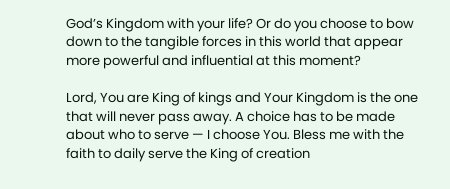God’s Kingdom with your life? Or do you choose to bow down to the tangible forces in this world that appear more powerful and influential at this moment?

Lord, You are King of kings and Your Kingdom is the one that will never pass away. A choice has to be made about who to serve — I choose You. Bless me with the faith to daily serve the King of creation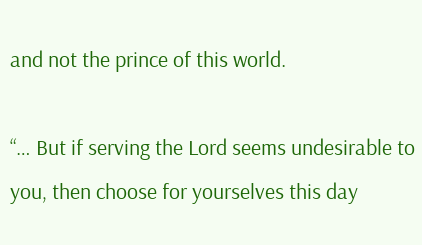and not the prince of this world.

“… But if serving the Lord seems undesirable to you, then choose for yourselves this day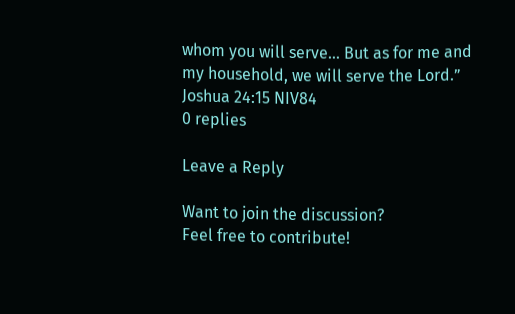whom you will serve… But as for me and my household, we will serve the Lord.”
Joshua 24:15 NIV84
0 replies

Leave a Reply

Want to join the discussion?
Feel free to contribute!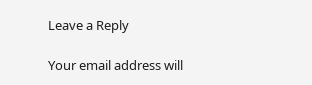Leave a Reply

Your email address will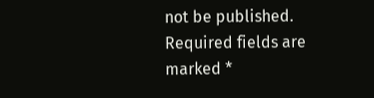not be published. Required fields are marked *